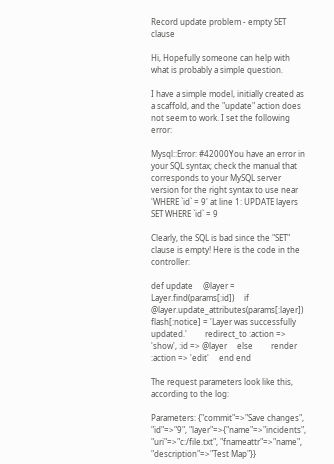Record update problem - empty SET clause

Hi, Hopefully someone can help with what is probably a simple question.

I have a simple model, initially created as a scaffold, and the "update" action does not seem to work. I set the following error:

Mysql::Error: #42000You have an error in your SQL syntax; check the manual that corresponds to your MySQL server version for the right syntax to use near 'WHERE `id` = 9' at line 1: UPDATE layers SET WHERE `id` = 9

Clearly, the SQL is bad since the "SET" clause is empty! Here is the code in the controller:

def update     @layer = Layer.find(params[:id])     if @layer.update_attributes(params[:layer])         flash[:notice] = 'Layer was successfully updated.'         redirect_to :action => 'show', :id => @layer     else         render :action => 'edit'     end end

The request parameters look like this, according to the log:

Parameters: {"commit"=>"Save changes", "id"=>"9", "layer"=>{"name"=>"incidents", "uri"=>"c:/file.txt", "fnameattr"=>"name", "description"=>"Test Map"}}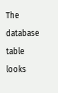The database table looks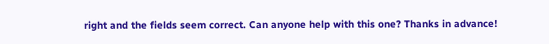right and the fields seem correct. Can anyone help with this one? Thanks in advance!